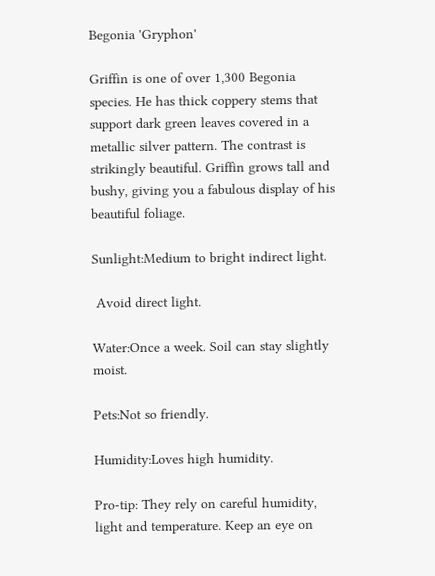Begonia 'Gryphon'

Griffin is one of over 1,300 Begonia species. He has thick coppery stems that support dark green leaves covered in a metallic silver pattern. The contrast is strikingly beautiful. Griffin grows tall and bushy, giving you a fabulous display of his beautiful foliage.

Sunlight:Medium to bright indirect light.

 Avoid direct light.

Water:Once a week. Soil can stay slightly moist.

Pets:Not so friendly.

Humidity:Loves high humidity.

Pro-tip: They rely on careful humidity, light and temperature. Keep an eye on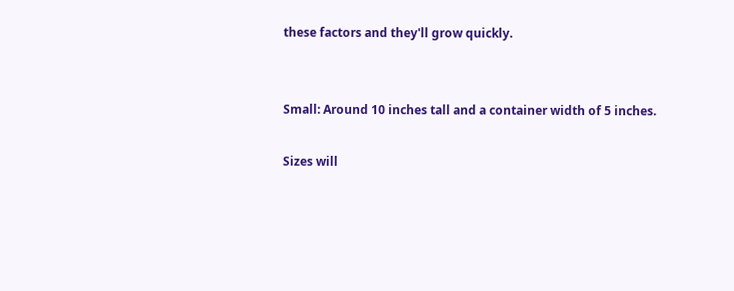these factors and they'll grow quickly.


Small: Around 10 inches tall and a container width of 5 inches.

Sizes will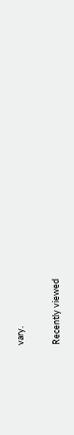vary.

Recently viewed